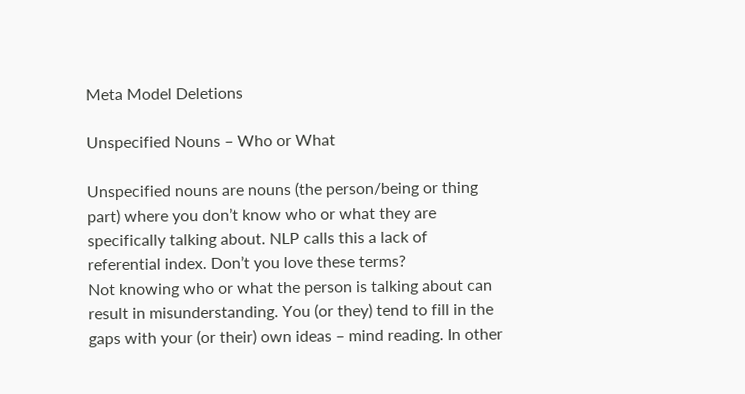Meta Model Deletions

Unspecified Nouns – Who or What

Unspecified nouns are nouns (the person/being or thing part) where you don’t know who or what they are specifically talking about. NLP calls this a lack of referential index. Don’t you love these terms?
Not knowing who or what the person is talking about can result in misunderstanding. You (or they) tend to fill in the gaps with your (or their) own ideas – mind reading. In other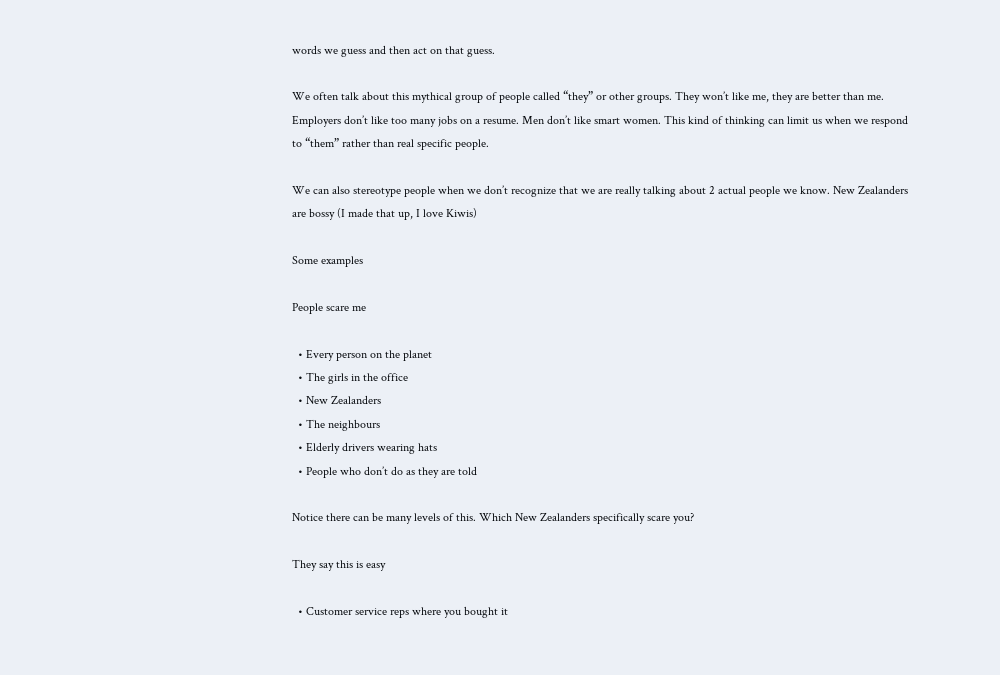words we guess and then act on that guess.

We often talk about this mythical group of people called “they” or other groups. They won’t like me, they are better than me. Employers don’t like too many jobs on a resume. Men don’t like smart women. This kind of thinking can limit us when we respond to “them” rather than real specific people.

We can also stereotype people when we don’t recognize that we are really talking about 2 actual people we know. New Zealanders are bossy (I made that up, I love Kiwis)

Some examples

People scare me

  • Every person on the planet
  • The girls in the office
  • New Zealanders
  • The neighbours
  • Elderly drivers wearing hats
  • People who don’t do as they are told

Notice there can be many levels of this. Which New Zealanders specifically scare you?

They say this is easy

  • Customer service reps where you bought it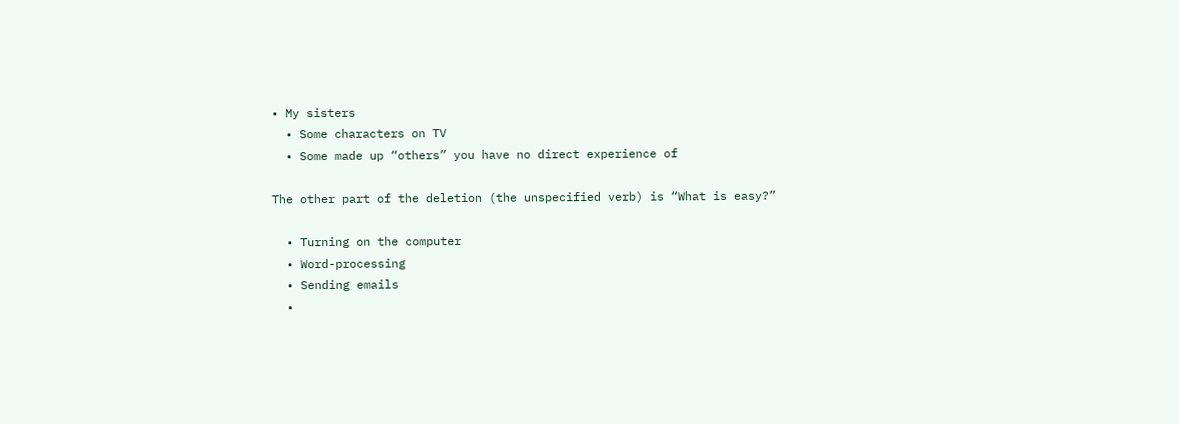• My sisters
  • Some characters on TV
  • Some made up “others” you have no direct experience of

The other part of the deletion (the unspecified verb) is “What is easy?”

  • Turning on the computer
  • Word-processing
  • Sending emails
  •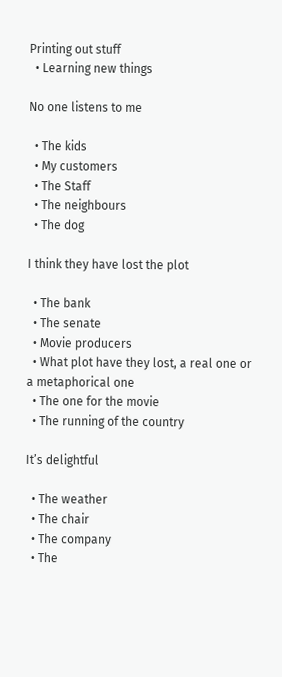Printing out stuff
  • Learning new things

No one listens to me

  • The kids
  • My customers
  • The Staff
  • The neighbours
  • The dog

I think they have lost the plot

  • The bank
  • The senate
  • Movie producers
  • What plot have they lost, a real one or a metaphorical one
  • The one for the movie
  • The running of the country

It’s delightful

  • The weather
  • The chair
  • The company
  • The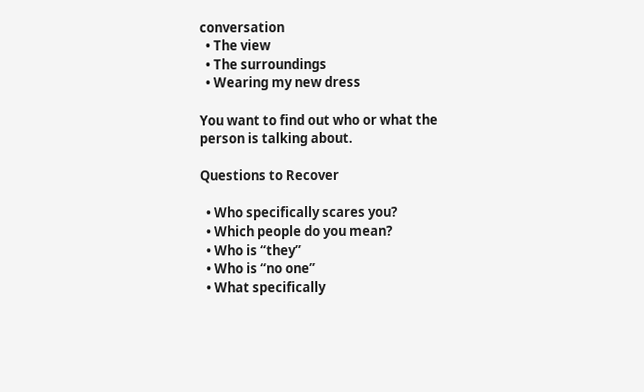conversation
  • The view
  • The surroundings
  • Wearing my new dress

You want to find out who or what the person is talking about.

Questions to Recover

  • Who specifically scares you?
  • Which people do you mean?
  • Who is “they”
  • Who is “no one”
  • What specifically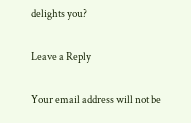delights you?

Leave a Reply

Your email address will not be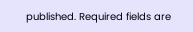published. Required fields are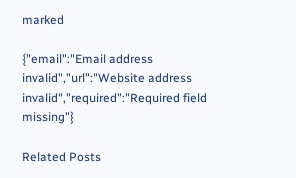marked

{"email":"Email address invalid","url":"Website address invalid","required":"Required field missing"}

Related Posts